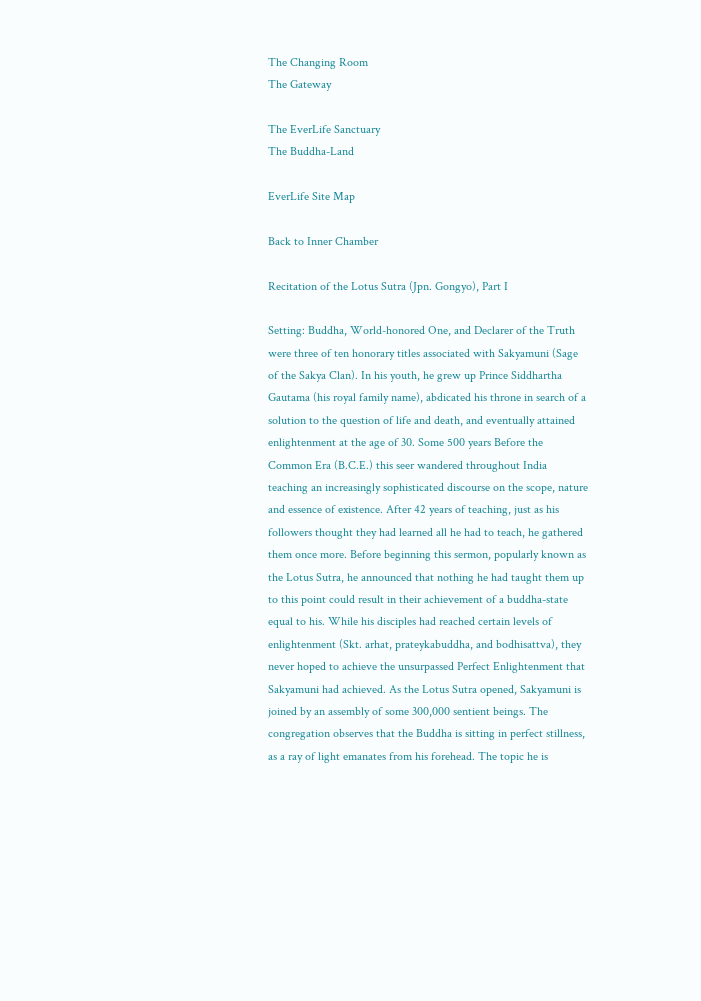The Changing Room
The Gateway

The EverLife Sanctuary
The Buddha-Land

EverLife Site Map

Back to Inner Chamber

Recitation of the Lotus Sutra (Jpn. Gongyo), Part I

Setting: Buddha, World-honored One, and Declarer of the Truth were three of ten honorary titles associated with Sakyamuni (Sage of the Sakya Clan). In his youth, he grew up Prince Siddhartha Gautama (his royal family name), abdicated his throne in search of a solution to the question of life and death, and eventually attained enlightenment at the age of 30. Some 500 years Before the Common Era (B.C.E.) this seer wandered throughout India teaching an increasingly sophisticated discourse on the scope, nature and essence of existence. After 42 years of teaching, just as his followers thought they had learned all he had to teach, he gathered them once more. Before beginning this sermon, popularly known as the Lotus Sutra, he announced that nothing he had taught them up to this point could result in their achievement of a buddha-state equal to his. While his disciples had reached certain levels of enlightenment (Skt. arhat, prateykabuddha, and bodhisattva), they never hoped to achieve the unsurpassed Perfect Enlightenment that Sakyamuni had achieved. As the Lotus Sutra opened, Sakyamuni is joined by an assembly of some 300,000 sentient beings. The congregation observes that the Buddha is sitting in perfect stillness, as a ray of light emanates from his forehead. The topic he is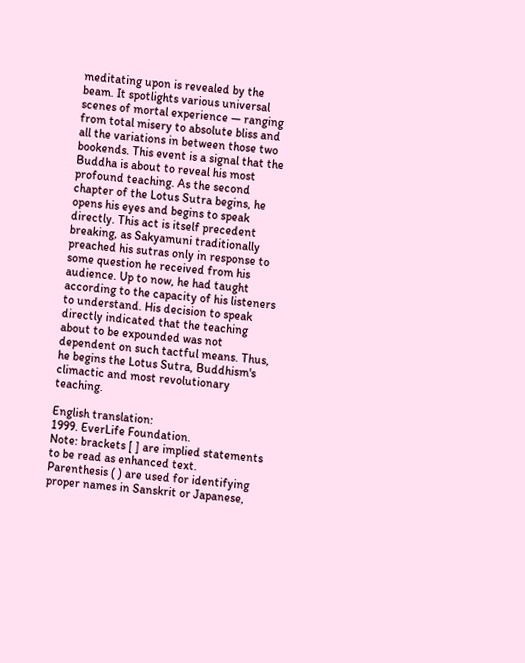meditating upon is revealed by the beam. It spotlights various universal scenes of mortal experience — ranging from total misery to absolute bliss and all the variations in between those two bookends. This event is a signal that the Buddha is about to reveal his most profound teaching. As the second chapter of the Lotus Sutra begins, he opens his eyes and begins to speak directly. This act is itself precedent breaking, as Sakyamuni traditionally preached his sutras only in response to some question he received from his audience. Up to now, he had taught according to the capacity of his listeners to understand. His decision to speak directly indicated that the teaching about to be expounded was not dependent on such tactful means. Thus, he begins the Lotus Sutra, Buddhism's climactic and most revolutionary teaching.

English translation:
1999. EverLife Foundation.
Note: brackets [ ] are implied statements to be read as enhanced text.
Parenthesis ( ) are used for identifying proper names in Sanskrit or Japanese,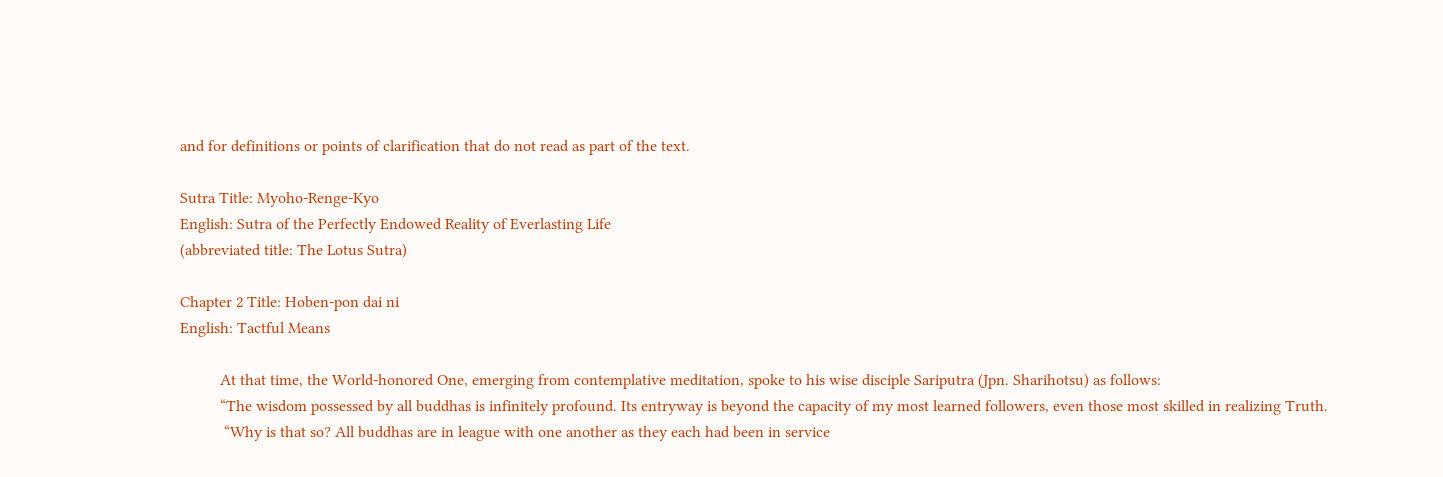and for definitions or points of clarification that do not read as part of the text.

Sutra Title: Myoho-Renge-Kyo
English: Sutra of the Perfectly Endowed Reality of Everlasting Life
(abbreviated title: The Lotus Sutra)

Chapter 2 Title: Hoben-pon dai ni
English: Tactful Means

          At that time, the World-honored One, emerging from contemplative meditation, spoke to his wise disciple Sariputra (Jpn. Sharihotsu) as follows:
          “The wisdom possessed by all buddhas is infinitely profound. Its entryway is beyond the capacity of my most learned followers, even those most skilled in realizing Truth.
           “Why is that so? All buddhas are in league with one another as they each had been in service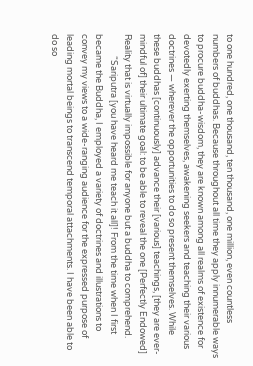to one hundred, one thousand, ten thousand, one million, even countless numbers of buddhas. Because throughout all time they apply innumerable ways to procure buddha-wisdom, they are known among all realms of existence for devotedly exerting themselves, awakening seekers and teaching their various doctrines — wherever the opportunities to do so present themselves. While these buddhas [continuously] advance their [various] teachings, [they are ever-mindful of] their ultimate goal: to be able to reveal the one [Perfectly Endowed] Reality that is virtually impossible for anyone but a buddha to comprehend.
           “Sariputra [you have heard me teach it all]! From the time when I first became the Buddha, I employed a variety of doctrines and illustrations to convey my views to a wide-ranging audience for the expressed purpose of leading mortal beings to transcend temporal attachments. I have been able to do so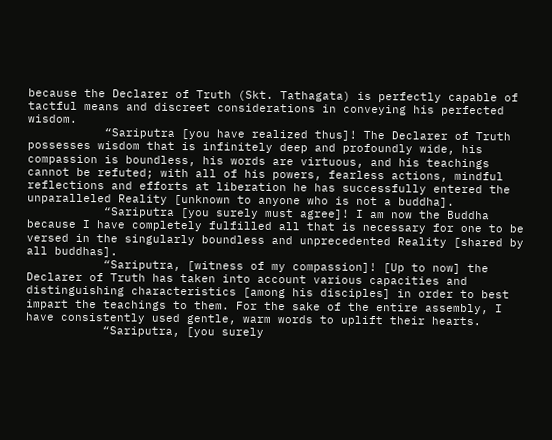because the Declarer of Truth (Skt. Tathagata) is perfectly capable of tactful means and discreet considerations in conveying his perfected wisdom.
           “Sariputra [you have realized thus]! The Declarer of Truth possesses wisdom that is infinitely deep and profoundly wide, his compassion is boundless, his words are virtuous, and his teachings cannot be refuted; with all of his powers, fearless actions, mindful reflections and efforts at liberation he has successfully entered the unparalleled Reality [unknown to anyone who is not a buddha].
           “Sariputra [you surely must agree]! I am now the Buddha because I have completely fulfilled all that is necessary for one to be versed in the singularly boundless and unprecedented Reality [shared by all buddhas].
           “Sariputra, [witness of my compassion]! [Up to now] the Declarer of Truth has taken into account various capacities and distinguishing characteristics [among his disciples] in order to best impart the teachings to them. For the sake of the entire assembly, I have consistently used gentle, warm words to uplift their hearts.
           “Sariputra, [you surely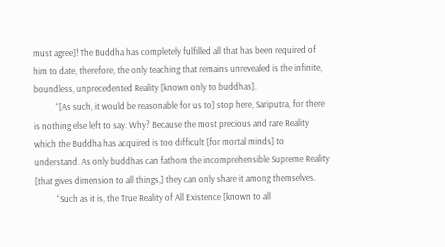must agree]! The Buddha has completely fulfilled all that has been required of him to date, therefore, the only teaching that remains unrevealed is the infinite, boundless, unprecedented Reality [known only to buddhas].
           “[As such, it would be reasonable for us to] stop here, Sariputra, for there is nothing else left to say. Why? Because the most precious and rare Reality which the Buddha has acquired is too difficult [for mortal minds] to understand. As only buddhas can fathom the incomprehensible Supreme Reality [that gives dimension to all things,] they can only share it among themselves.
           “Such as it is, the True Reality of All Existence [known to all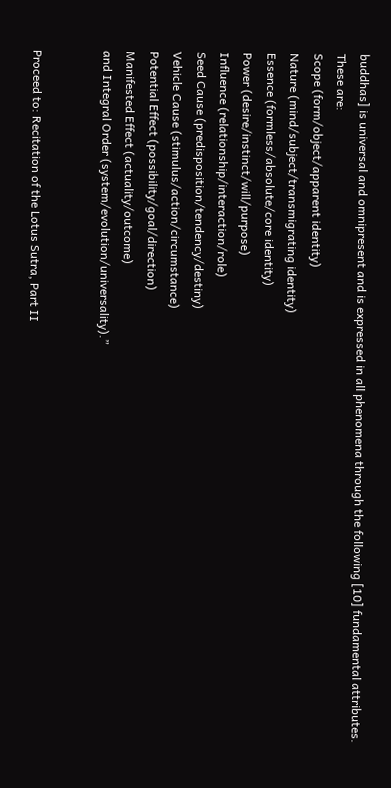buddhas] is universal and omnipresent and is expressed in all phenomena through the following [10] fundamental attributes. These are:
Scope (form/object/apparent identity)
Nature (mind/subject/transmigrating identity)
Essence (formless/absolute/core identity)
Power (desire/instinct/will/purpose)
Influence (relationship/interaction/role)
Seed Cause (predisposition/tendency/destiny)
Vehicle Cause (stimulus/action/circumstance)
Potential Effect (possibility/goal/direction)
Manifested Effect (actuality/outcome)
and Integral Order (system/evolution/universality).”


Proceed to: Recitation of the Lotus Sutra, Part II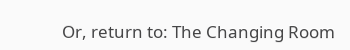Or, return to: The Changing Room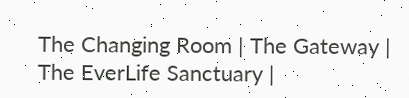The Changing Room | The Gateway | The EverLife Sanctuary |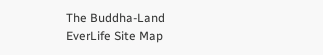The Buddha-Land
EverLife Site Map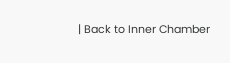| Back to Inner Chamber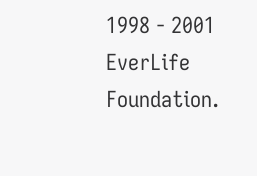1998 - 2001 EverLife Foundation.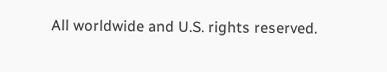All worldwide and U.S. rights reserved.